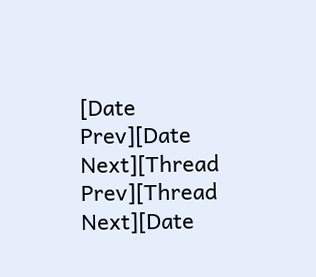[Date Prev][Date Next][Thread Prev][Thread Next][Date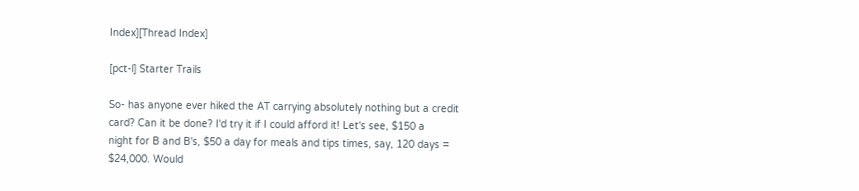Index][Thread Index]

[pct-l] Starter Trails

So- has anyone ever hiked the AT carrying absolutely nothing but a credit
card? Can it be done? I'd try it if I could afford it! Let's see, $150 a
night for B and B's, $50 a day for meals and tips times, say, 120 days =
$24,000. Would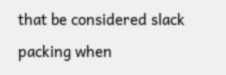that be considered slack packing when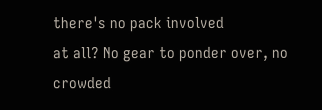there's no pack involved
at all? No gear to ponder over, no crowded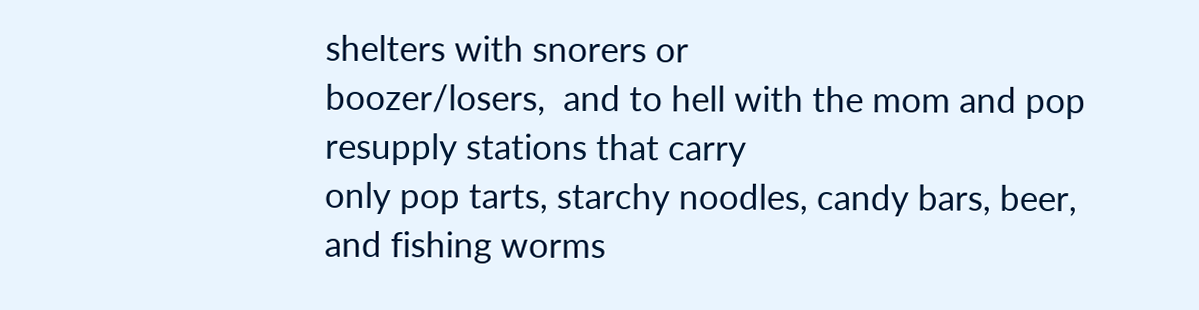shelters with snorers or
boozer/losers,  and to hell with the mom and pop resupply stations that carry
only pop tarts, starchy noodles, candy bars, beer, and fishing worms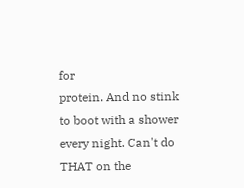for
protein. And no stink to boot with a shower every night. Can't do THAT on the